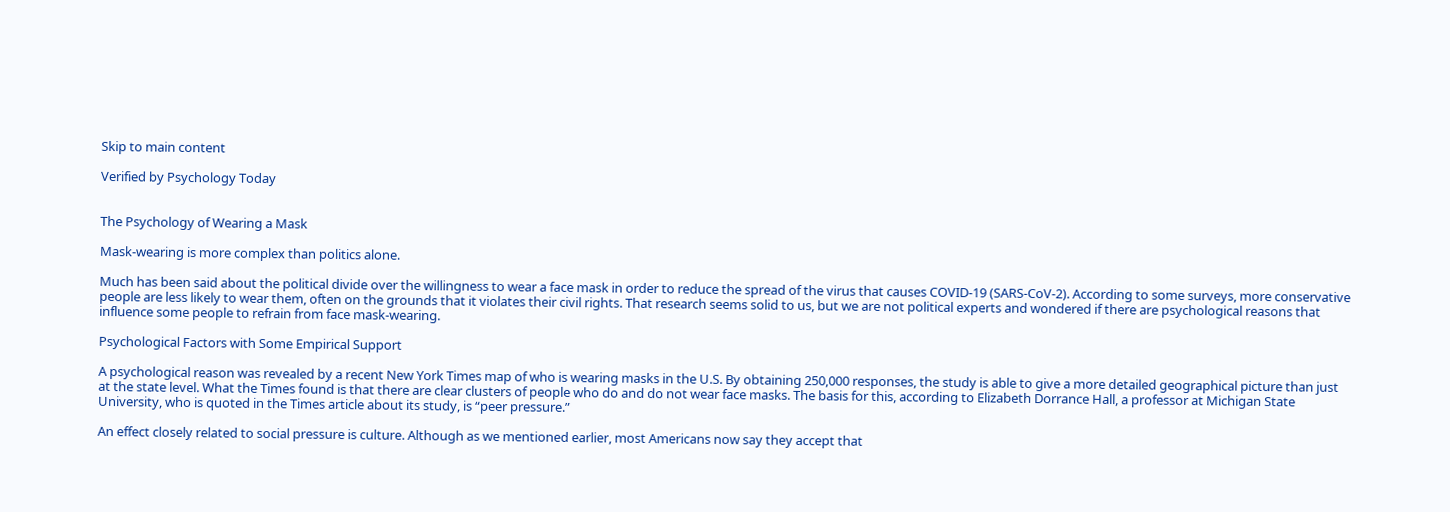Skip to main content

Verified by Psychology Today


The Psychology of Wearing a Mask

Mask-wearing is more complex than politics alone.

Much has been said about the political divide over the willingness to wear a face mask in order to reduce the spread of the virus that causes COVID-19 (SARS-CoV-2). According to some surveys, more conservative people are less likely to wear them, often on the grounds that it violates their civil rights. That research seems solid to us, but we are not political experts and wondered if there are psychological reasons that influence some people to refrain from face mask-wearing.

Psychological Factors with Some Empirical Support

A psychological reason was revealed by a recent New York Times map of who is wearing masks in the U.S. By obtaining 250,000 responses, the study is able to give a more detailed geographical picture than just at the state level. What the Times found is that there are clear clusters of people who do and do not wear face masks. The basis for this, according to Elizabeth Dorrance Hall, a professor at Michigan State University, who is quoted in the Times article about its study, is “peer pressure.”

An effect closely related to social pressure is culture. Although as we mentioned earlier, most Americans now say they accept that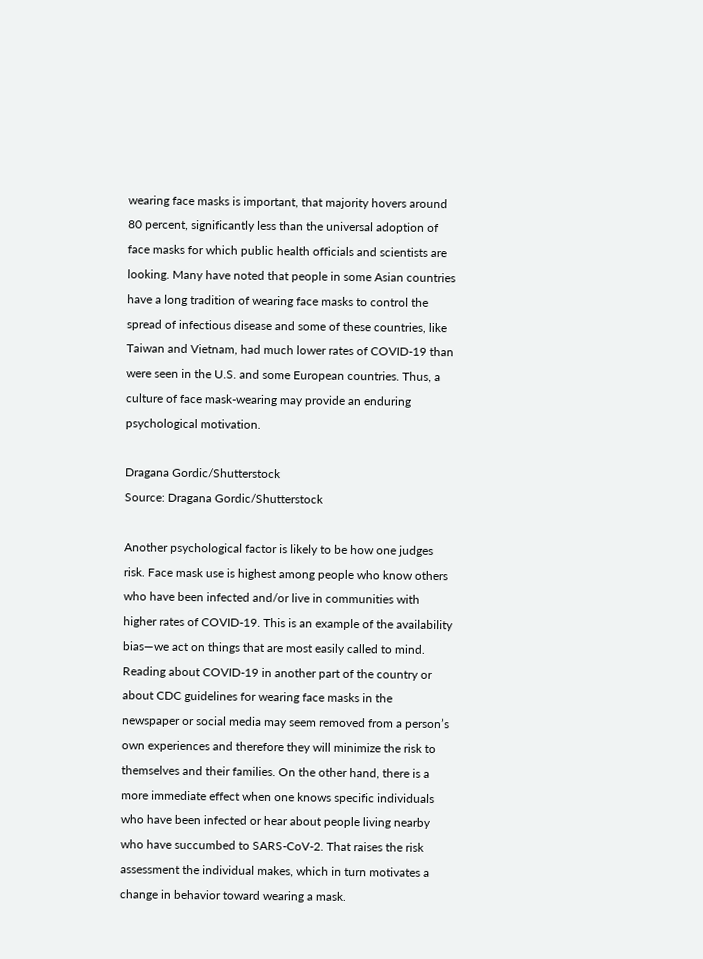wearing face masks is important, that majority hovers around 80 percent, significantly less than the universal adoption of face masks for which public health officials and scientists are looking. Many have noted that people in some Asian countries have a long tradition of wearing face masks to control the spread of infectious disease and some of these countries, like Taiwan and Vietnam, had much lower rates of COVID-19 than were seen in the U.S. and some European countries. Thus, a culture of face mask-wearing may provide an enduring psychological motivation.

Dragana Gordic/Shutterstock
Source: Dragana Gordic/Shutterstock

Another psychological factor is likely to be how one judges risk. Face mask use is highest among people who know others who have been infected and/or live in communities with higher rates of COVID-19. This is an example of the availability bias—we act on things that are most easily called to mind. Reading about COVID-19 in another part of the country or about CDC guidelines for wearing face masks in the newspaper or social media may seem removed from a person’s own experiences and therefore they will minimize the risk to themselves and their families. On the other hand, there is a more immediate effect when one knows specific individuals who have been infected or hear about people living nearby who have succumbed to SARS-CoV-2. That raises the risk assessment the individual makes, which in turn motivates a change in behavior toward wearing a mask.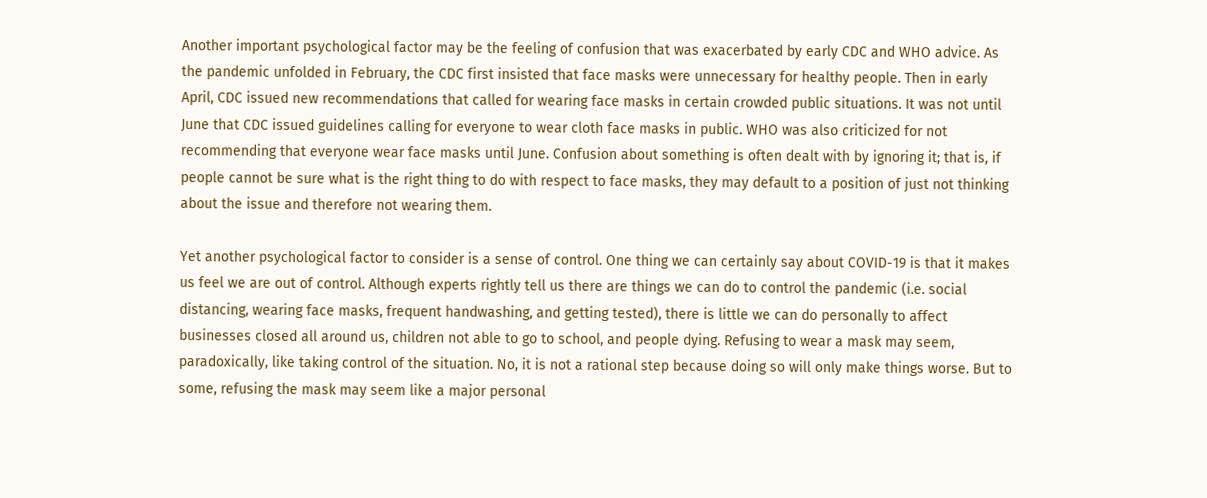Another important psychological factor may be the feeling of confusion that was exacerbated by early CDC and WHO advice. As the pandemic unfolded in February, the CDC first insisted that face masks were unnecessary for healthy people. Then in early April, CDC issued new recommendations that called for wearing face masks in certain crowded public situations. It was not until June that CDC issued guidelines calling for everyone to wear cloth face masks in public. WHO was also criticized for not recommending that everyone wear face masks until June. Confusion about something is often dealt with by ignoring it; that is, if people cannot be sure what is the right thing to do with respect to face masks, they may default to a position of just not thinking about the issue and therefore not wearing them.

Yet another psychological factor to consider is a sense of control. One thing we can certainly say about COVID-19 is that it makes us feel we are out of control. Although experts rightly tell us there are things we can do to control the pandemic (i.e. social distancing, wearing face masks, frequent handwashing, and getting tested), there is little we can do personally to affect businesses closed all around us, children not able to go to school, and people dying. Refusing to wear a mask may seem, paradoxically, like taking control of the situation. No, it is not a rational step because doing so will only make things worse. But to some, refusing the mask may seem like a major personal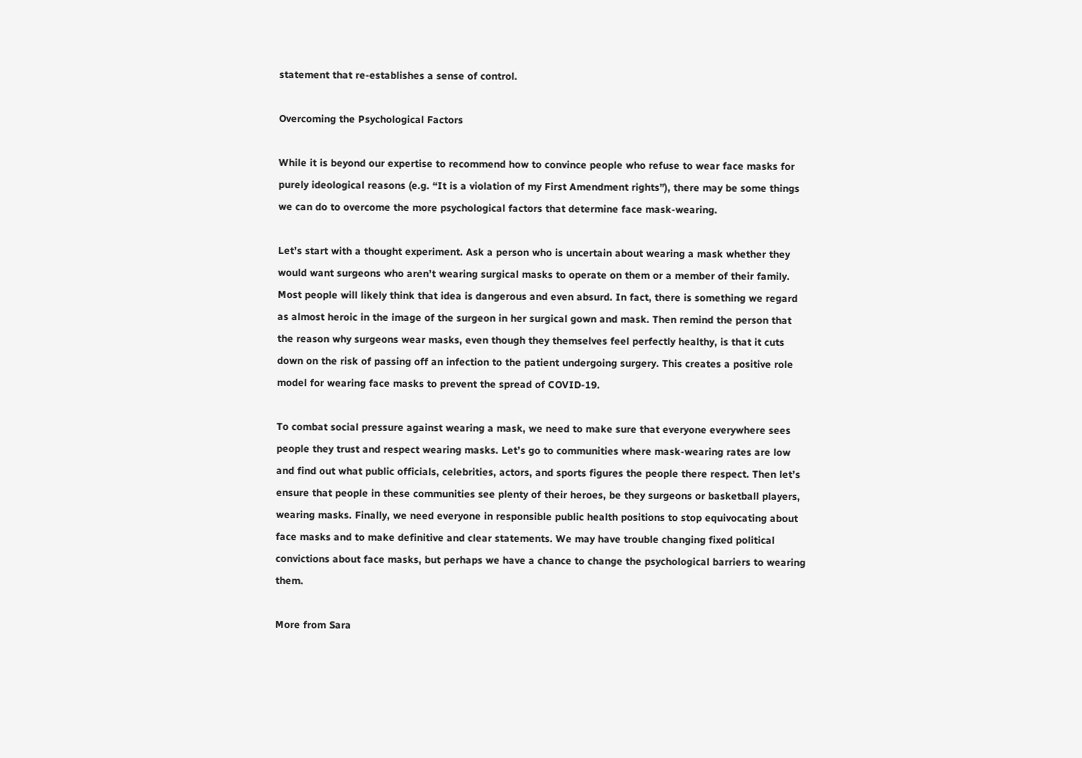statement that re-establishes a sense of control.

Overcoming the Psychological Factors

While it is beyond our expertise to recommend how to convince people who refuse to wear face masks for purely ideological reasons (e.g. “It is a violation of my First Amendment rights”), there may be some things we can do to overcome the more psychological factors that determine face mask-wearing.

Let’s start with a thought experiment. Ask a person who is uncertain about wearing a mask whether they would want surgeons who aren’t wearing surgical masks to operate on them or a member of their family. Most people will likely think that idea is dangerous and even absurd. In fact, there is something we regard as almost heroic in the image of the surgeon in her surgical gown and mask. Then remind the person that the reason why surgeons wear masks, even though they themselves feel perfectly healthy, is that it cuts down on the risk of passing off an infection to the patient undergoing surgery. This creates a positive role model for wearing face masks to prevent the spread of COVID-19.

To combat social pressure against wearing a mask, we need to make sure that everyone everywhere sees people they trust and respect wearing masks. Let’s go to communities where mask-wearing rates are low and find out what public officials, celebrities, actors, and sports figures the people there respect. Then let’s ensure that people in these communities see plenty of their heroes, be they surgeons or basketball players, wearing masks. Finally, we need everyone in responsible public health positions to stop equivocating about face masks and to make definitive and clear statements. We may have trouble changing fixed political convictions about face masks, but perhaps we have a chance to change the psychological barriers to wearing them.

More from Sara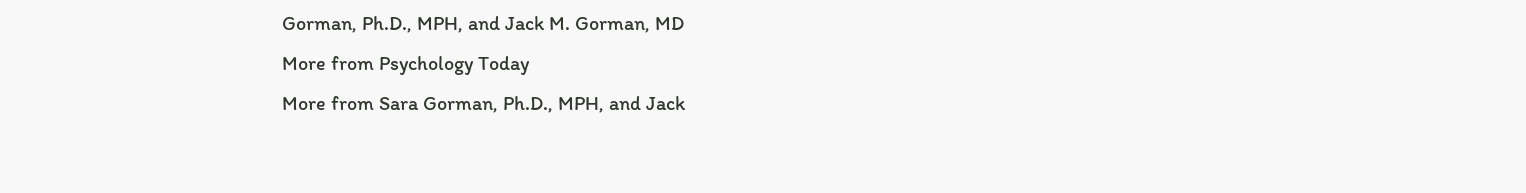Gorman, Ph.D., MPH, and Jack M. Gorman, MD
More from Psychology Today
More from Sara Gorman, Ph.D., MPH, and Jack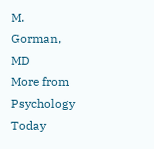M. Gorman, MD
More from Psychology Today